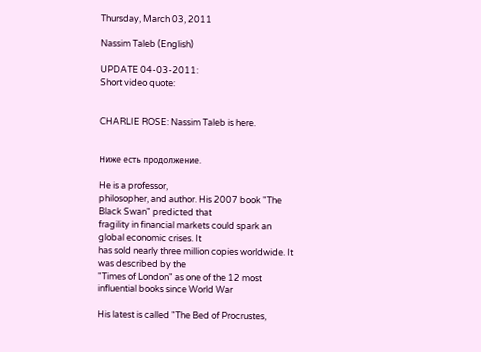Thursday, March 03, 2011

Nassim Taleb (English)

UPDATE 04-03-2011:
Short video quote:


CHARLIE ROSE: Nassim Taleb is here.


Ниже есть продолжение.

He is a professor,
philosopher, and author. His 2007 book "The Black Swan" predicted that
fragility in financial markets could spark an global economic crises. It
has sold nearly three million copies worldwide. It was described by the
"Times of London" as one of the 12 most influential books since World War

His latest is called "The Bed of Procrustes,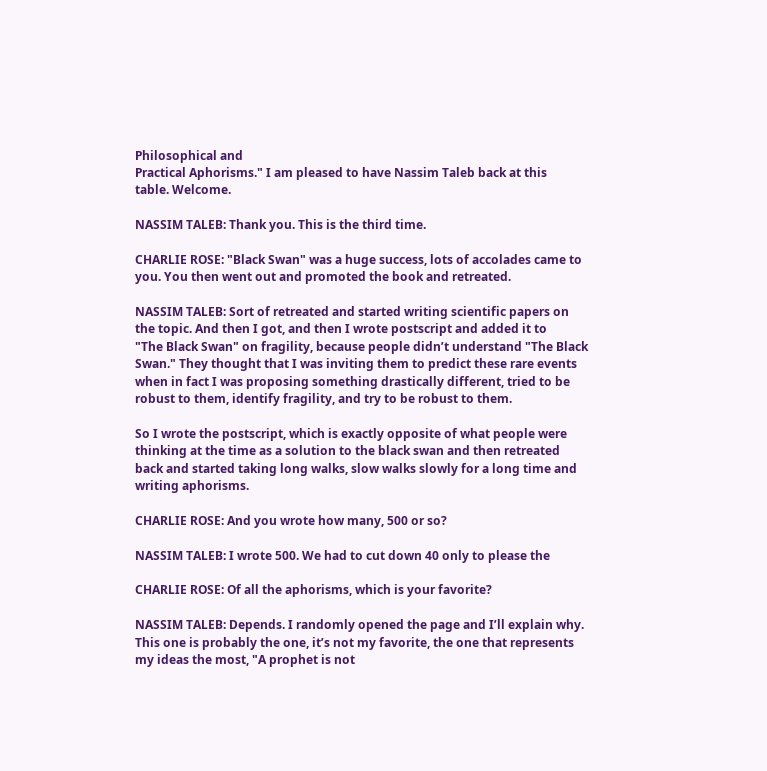Philosophical and
Practical Aphorisms." I am pleased to have Nassim Taleb back at this
table. Welcome.

NASSIM TALEB: Thank you. This is the third time.

CHARLIE ROSE: "Black Swan" was a huge success, lots of accolades came to
you. You then went out and promoted the book and retreated.

NASSIM TALEB: Sort of retreated and started writing scientific papers on
the topic. And then I got, and then I wrote postscript and added it to
"The Black Swan" on fragility, because people didn’t understand "The Black
Swan." They thought that I was inviting them to predict these rare events
when in fact I was proposing something drastically different, tried to be
robust to them, identify fragility, and try to be robust to them.

So I wrote the postscript, which is exactly opposite of what people were
thinking at the time as a solution to the black swan and then retreated
back and started taking long walks, slow walks slowly for a long time and
writing aphorisms.

CHARLIE ROSE: And you wrote how many, 500 or so?

NASSIM TALEB: I wrote 500. We had to cut down 40 only to please the

CHARLIE ROSE: Of all the aphorisms, which is your favorite?

NASSIM TALEB: Depends. I randomly opened the page and I’ll explain why.
This one is probably the one, it’s not my favorite, the one that represents
my ideas the most, "A prophet is not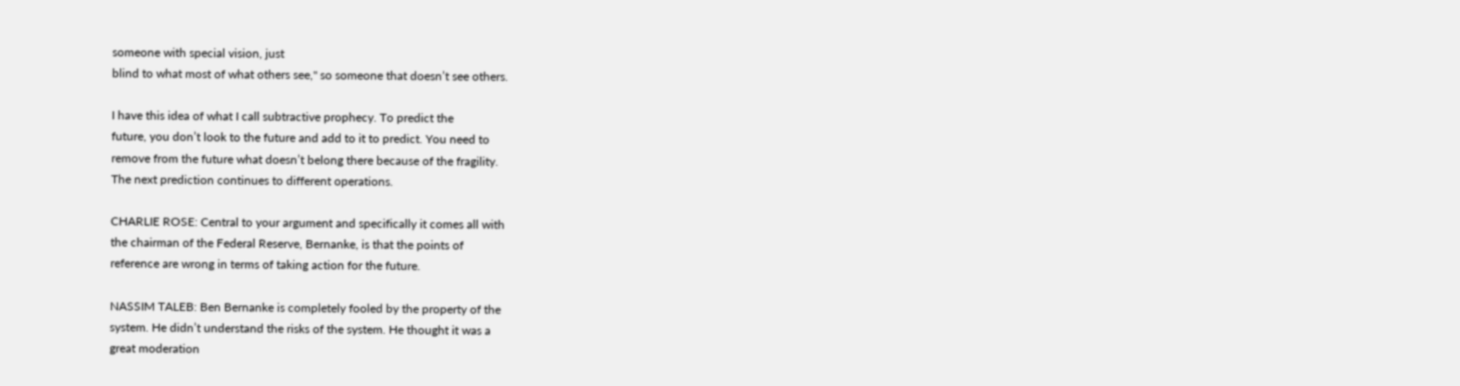someone with special vision, just
blind to what most of what others see," so someone that doesn’t see others.

I have this idea of what I call subtractive prophecy. To predict the
future, you don’t look to the future and add to it to predict. You need to
remove from the future what doesn’t belong there because of the fragility.
The next prediction continues to different operations.

CHARLIE ROSE: Central to your argument and specifically it comes all with
the chairman of the Federal Reserve, Bernanke, is that the points of
reference are wrong in terms of taking action for the future.

NASSIM TALEB: Ben Bernanke is completely fooled by the property of the
system. He didn’t understand the risks of the system. He thought it was a
great moderation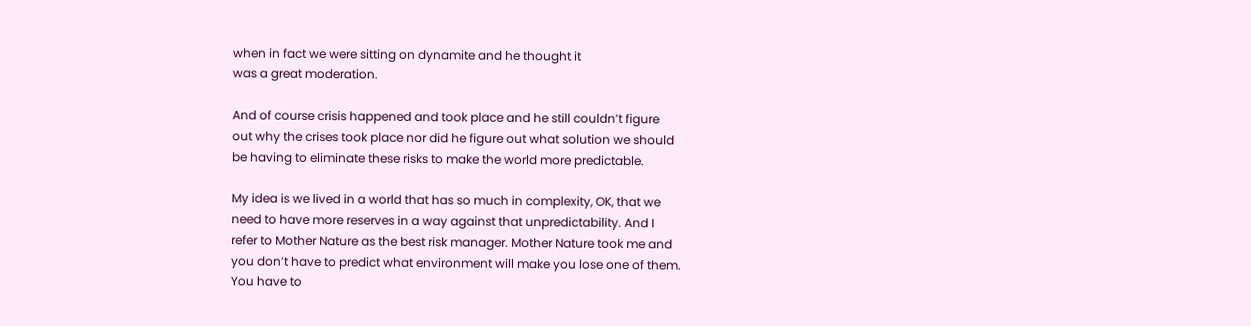when in fact we were sitting on dynamite and he thought it
was a great moderation.

And of course crisis happened and took place and he still couldn’t figure
out why the crises took place nor did he figure out what solution we should
be having to eliminate these risks to make the world more predictable.

My idea is we lived in a world that has so much in complexity, OK, that we
need to have more reserves in a way against that unpredictability. And I
refer to Mother Nature as the best risk manager. Mother Nature took me and
you don’t have to predict what environment will make you lose one of them.
You have to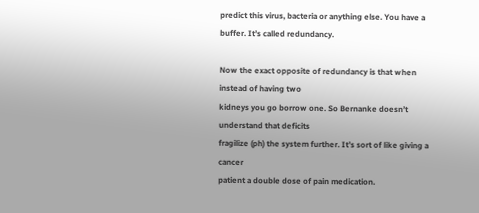predict this virus, bacteria or anything else. You have a
buffer. It’s called redundancy.

Now the exact opposite of redundancy is that when instead of having two
kidneys you go borrow one. So Bernanke doesn’t understand that deficits
fragilize (ph) the system further. It’s sort of like giving a cancer
patient a double dose of pain medication.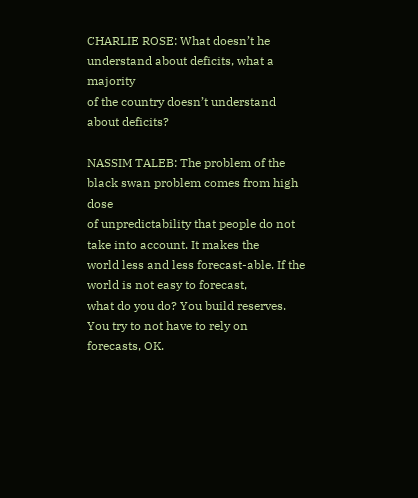CHARLIE ROSE: What doesn’t he understand about deficits, what a majority
of the country doesn’t understand about deficits?

NASSIM TALEB: The problem of the black swan problem comes from high dose
of unpredictability that people do not take into account. It makes the
world less and less forecast-able. If the world is not easy to forecast,
what do you do? You build reserves. You try to not have to rely on
forecasts, OK.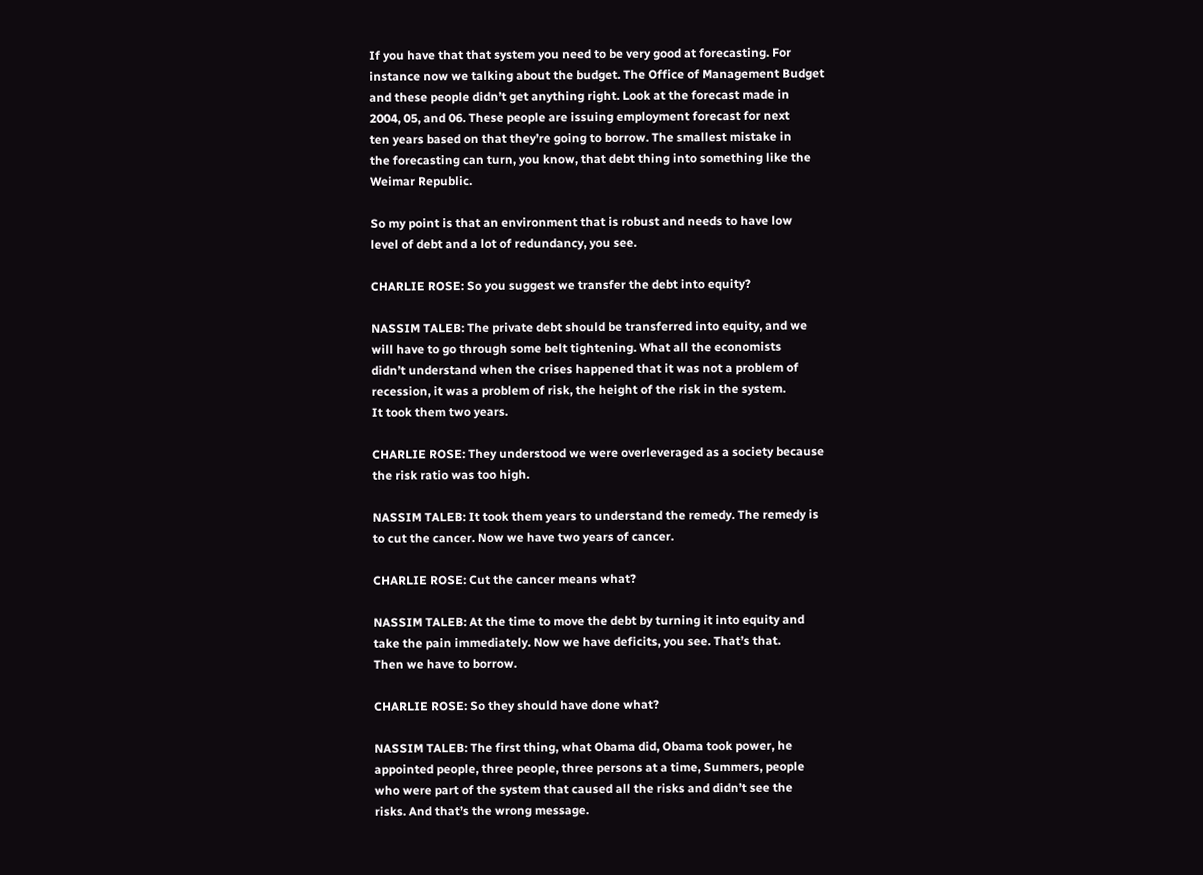If you have that that system you need to be very good at forecasting. For
instance now we talking about the budget. The Office of Management Budget
and these people didn’t get anything right. Look at the forecast made in
2004, 05, and 06. These people are issuing employment forecast for next
ten years based on that they’re going to borrow. The smallest mistake in
the forecasting can turn, you know, that debt thing into something like the
Weimar Republic.

So my point is that an environment that is robust and needs to have low
level of debt and a lot of redundancy, you see.

CHARLIE ROSE: So you suggest we transfer the debt into equity?

NASSIM TALEB: The private debt should be transferred into equity, and we
will have to go through some belt tightening. What all the economists
didn’t understand when the crises happened that it was not a problem of
recession, it was a problem of risk, the height of the risk in the system.
It took them two years.

CHARLIE ROSE: They understood we were overleveraged as a society because
the risk ratio was too high.

NASSIM TALEB: It took them years to understand the remedy. The remedy is
to cut the cancer. Now we have two years of cancer.

CHARLIE ROSE: Cut the cancer means what?

NASSIM TALEB: At the time to move the debt by turning it into equity and
take the pain immediately. Now we have deficits, you see. That’s that.
Then we have to borrow.

CHARLIE ROSE: So they should have done what?

NASSIM TALEB: The first thing, what Obama did, Obama took power, he
appointed people, three people, three persons at a time, Summers, people
who were part of the system that caused all the risks and didn’t see the
risks. And that’s the wrong message.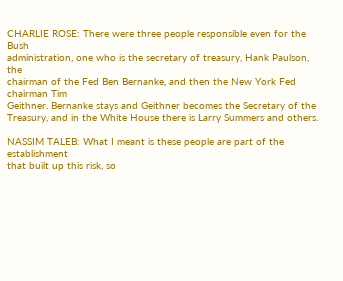CHARLIE ROSE: There were three people responsible even for the Bush
administration, one who is the secretary of treasury, Hank Paulson, the
chairman of the Fed Ben Bernanke, and then the New York Fed chairman Tim
Geithner. Bernanke stays and Geithner becomes the Secretary of the
Treasury, and in the White House there is Larry Summers and others.

NASSIM TALEB: What I meant is these people are part of the establishment
that built up this risk, so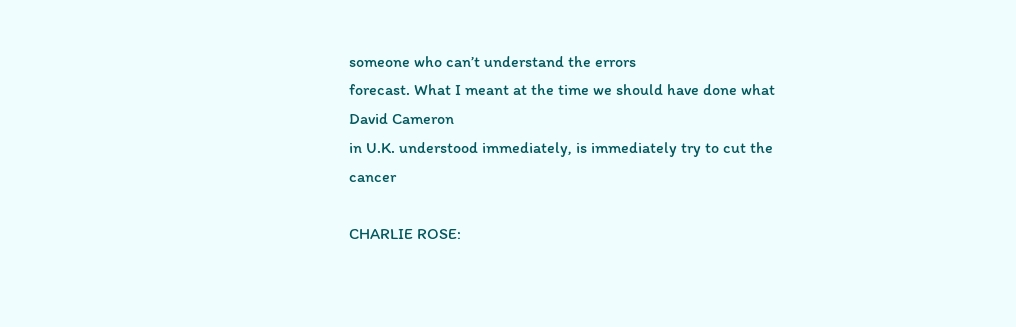someone who can’t understand the errors
forecast. What I meant at the time we should have done what David Cameron
in U.K. understood immediately, is immediately try to cut the cancer

CHARLIE ROSE: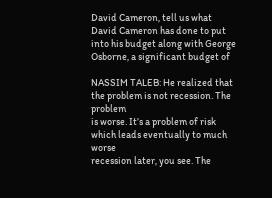David Cameron, tell us what David Cameron has done to put
into his budget along with George Osborne, a significant budget of

NASSIM TALEB: He realized that the problem is not recession. The problem
is worse. It’s a problem of risk which leads eventually to much worse
recession later, you see. The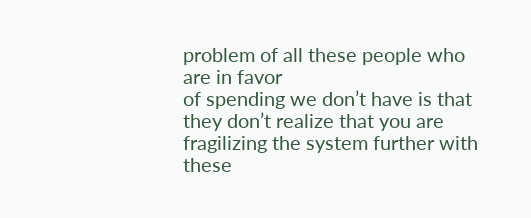problem of all these people who are in favor
of spending we don’t have is that they don’t realize that you are
fragilizing the system further with these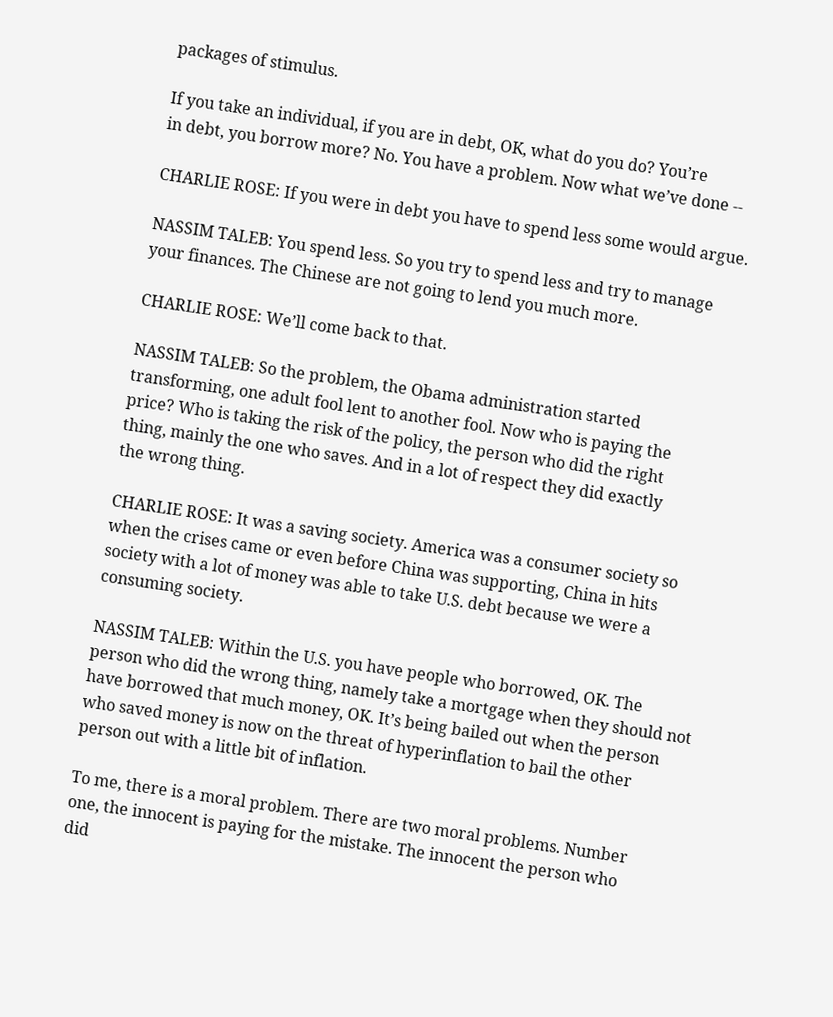packages of stimulus.

If you take an individual, if you are in debt, OK, what do you do? You’re
in debt, you borrow more? No. You have a problem. Now what we’ve done --

CHARLIE ROSE: If you were in debt you have to spend less some would argue.

NASSIM TALEB: You spend less. So you try to spend less and try to manage
your finances. The Chinese are not going to lend you much more.

CHARLIE ROSE: We’ll come back to that.

NASSIM TALEB: So the problem, the Obama administration started
transforming, one adult fool lent to another fool. Now who is paying the
price? Who is taking the risk of the policy, the person who did the right
thing, mainly the one who saves. And in a lot of respect they did exactly
the wrong thing.

CHARLIE ROSE: It was a saving society. America was a consumer society so
when the crises came or even before China was supporting, China in hits
society with a lot of money was able to take U.S. debt because we were a
consuming society.

NASSIM TALEB: Within the U.S. you have people who borrowed, OK. The
person who did the wrong thing, namely take a mortgage when they should not
have borrowed that much money, OK. It’s being bailed out when the person
who saved money is now on the threat of hyperinflation to bail the other
person out with a little bit of inflation.

To me, there is a moral problem. There are two moral problems. Number
one, the innocent is paying for the mistake. The innocent the person who
did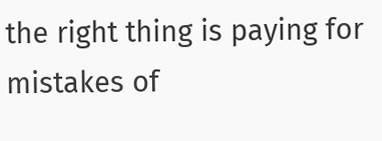the right thing is paying for mistakes of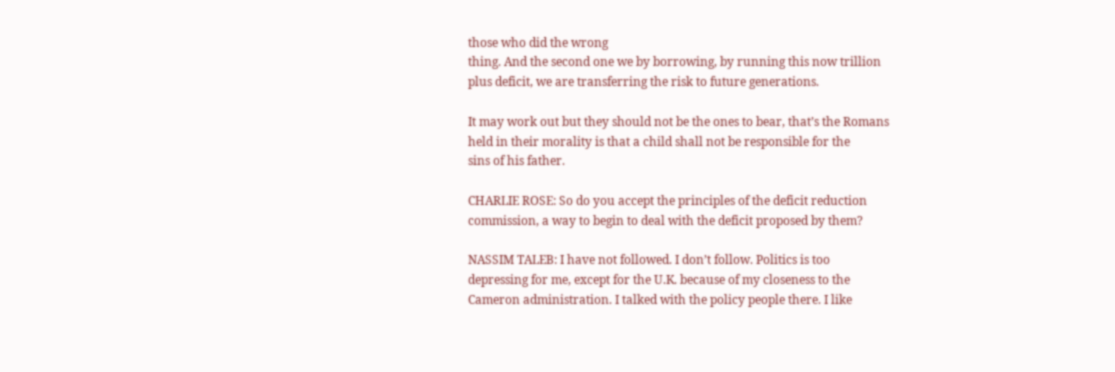those who did the wrong
thing. And the second one we by borrowing, by running this now trillion
plus deficit, we are transferring the risk to future generations.

It may work out but they should not be the ones to bear, that’s the Romans
held in their morality is that a child shall not be responsible for the
sins of his father.

CHARLIE ROSE: So do you accept the principles of the deficit reduction
commission, a way to begin to deal with the deficit proposed by them?

NASSIM TALEB: I have not followed. I don’t follow. Politics is too
depressing for me, except for the U.K. because of my closeness to the
Cameron administration. I talked with the policy people there. I like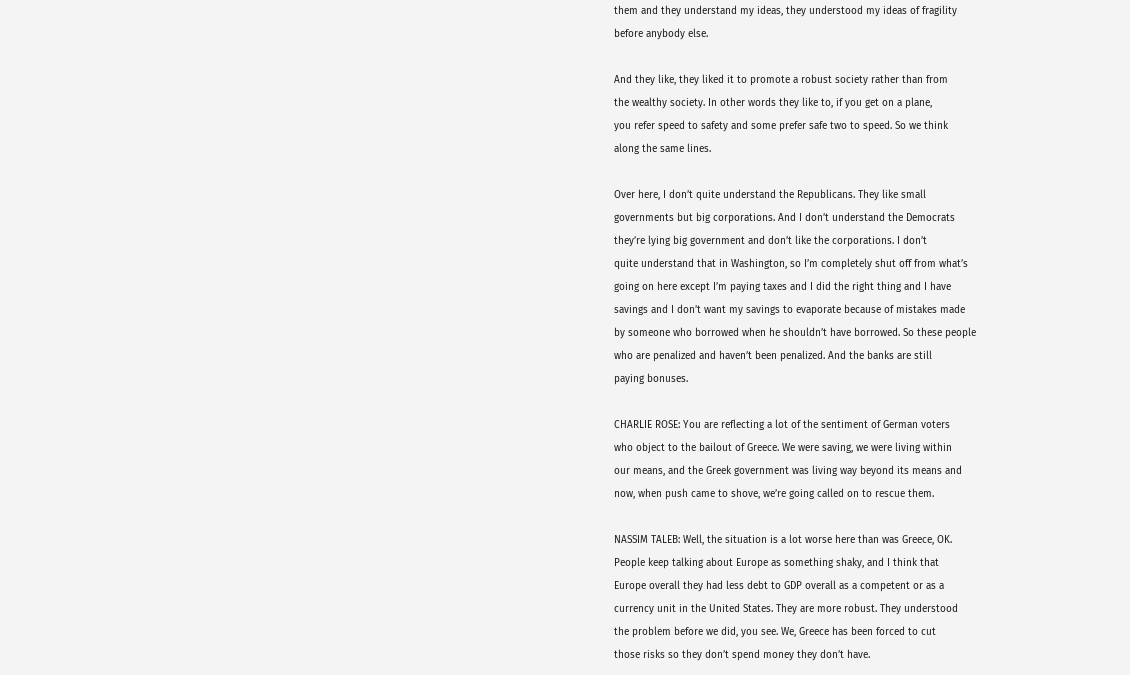them and they understand my ideas, they understood my ideas of fragility
before anybody else.

And they like, they liked it to promote a robust society rather than from
the wealthy society. In other words they like to, if you get on a plane,
you refer speed to safety and some prefer safe two to speed. So we think
along the same lines.

Over here, I don’t quite understand the Republicans. They like small
governments but big corporations. And I don’t understand the Democrats
they’re lying big government and don’t like the corporations. I don’t
quite understand that in Washington, so I’m completely shut off from what’s
going on here except I’m paying taxes and I did the right thing and I have
savings and I don’t want my savings to evaporate because of mistakes made
by someone who borrowed when he shouldn’t have borrowed. So these people
who are penalized and haven’t been penalized. And the banks are still
paying bonuses.

CHARLIE ROSE: You are reflecting a lot of the sentiment of German voters
who object to the bailout of Greece. We were saving, we were living within
our means, and the Greek government was living way beyond its means and
now, when push came to shove, we’re going called on to rescue them.

NASSIM TALEB: Well, the situation is a lot worse here than was Greece, OK.
People keep talking about Europe as something shaky, and I think that
Europe overall they had less debt to GDP overall as a competent or as a
currency unit in the United States. They are more robust. They understood
the problem before we did, you see. We, Greece has been forced to cut
those risks so they don’t spend money they don’t have.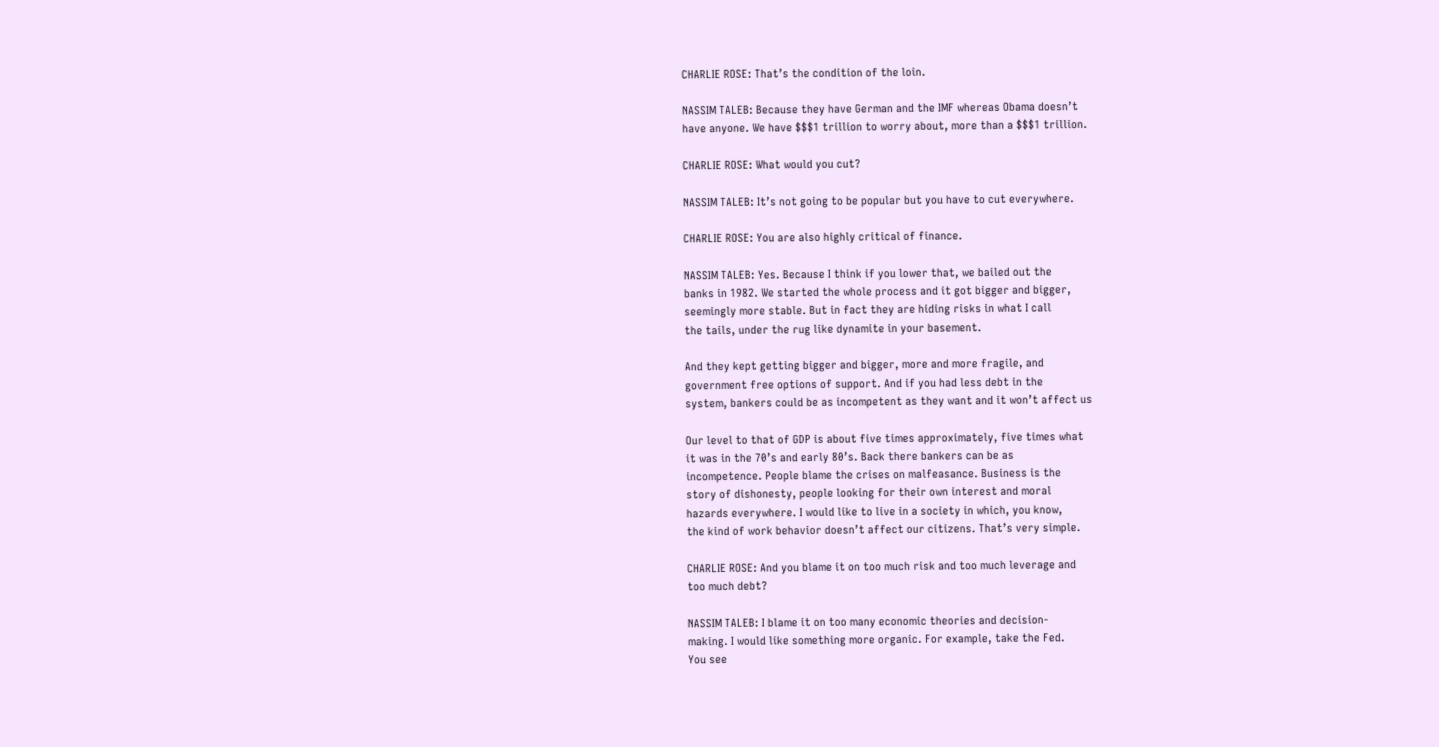CHARLIE ROSE: That’s the condition of the loin.

NASSIM TALEB: Because they have German and the IMF whereas Obama doesn’t
have anyone. We have $$$1 trillion to worry about, more than a $$$1 trillion.

CHARLIE ROSE: What would you cut?

NASSIM TALEB: It’s not going to be popular but you have to cut everywhere.

CHARLIE ROSE: You are also highly critical of finance.

NASSIM TALEB: Yes. Because I think if you lower that, we bailed out the
banks in 1982. We started the whole process and it got bigger and bigger,
seemingly more stable. But in fact they are hiding risks in what I call
the tails, under the rug like dynamite in your basement.

And they kept getting bigger and bigger, more and more fragile, and
government free options of support. And if you had less debt in the
system, bankers could be as incompetent as they want and it won’t affect us

Our level to that of GDP is about five times approximately, five times what
it was in the 70’s and early 80’s. Back there bankers can be as
incompetence. People blame the crises on malfeasance. Business is the
story of dishonesty, people looking for their own interest and moral
hazards everywhere. I would like to live in a society in which, you know,
the kind of work behavior doesn’t affect our citizens. That’s very simple.

CHARLIE ROSE: And you blame it on too much risk and too much leverage and
too much debt?

NASSIM TALEB: I blame it on too many economic theories and decision-
making. I would like something more organic. For example, take the Fed.
You see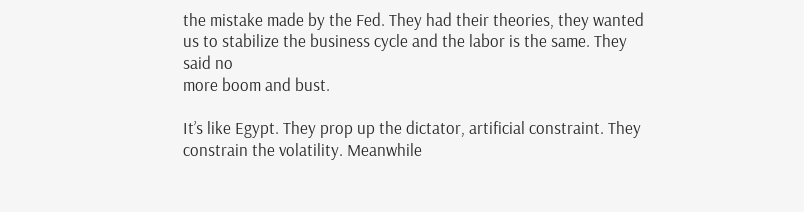the mistake made by the Fed. They had their theories, they wanted
us to stabilize the business cycle and the labor is the same. They said no
more boom and bust.

It’s like Egypt. They prop up the dictator, artificial constraint. They
constrain the volatility. Meanwhile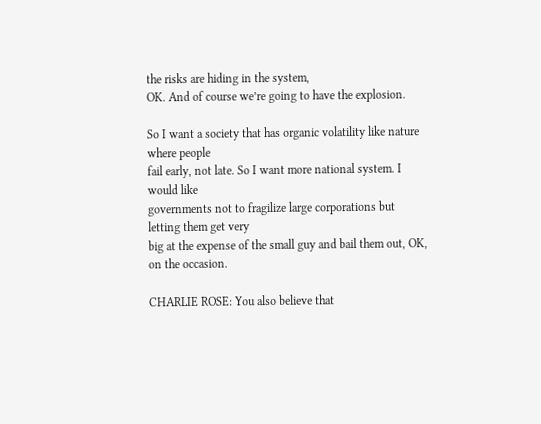the risks are hiding in the system,
OK. And of course we’re going to have the explosion.

So I want a society that has organic volatility like nature where people
fail early, not late. So I want more national system. I would like
governments not to fragilize large corporations but letting them get very
big at the expense of the small guy and bail them out, OK, on the occasion.

CHARLIE ROSE: You also believe that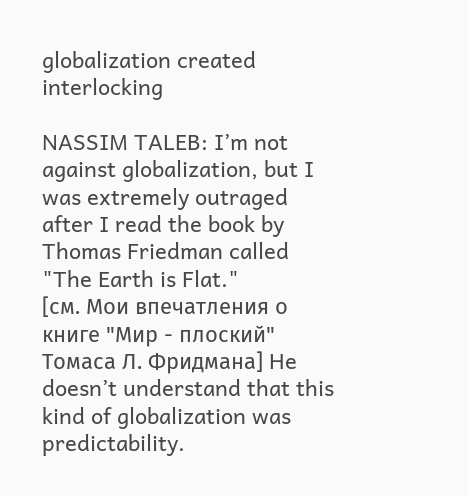globalization created interlocking

NASSIM TALEB: I’m not against globalization, but I was extremely outraged
after I read the book by Thomas Friedman called "The Earth is Flat."
[см. Мои впечатления о книге "Мир - плоский" Томаса Л. Фридмана] He
doesn’t understand that this kind of globalization was predictability.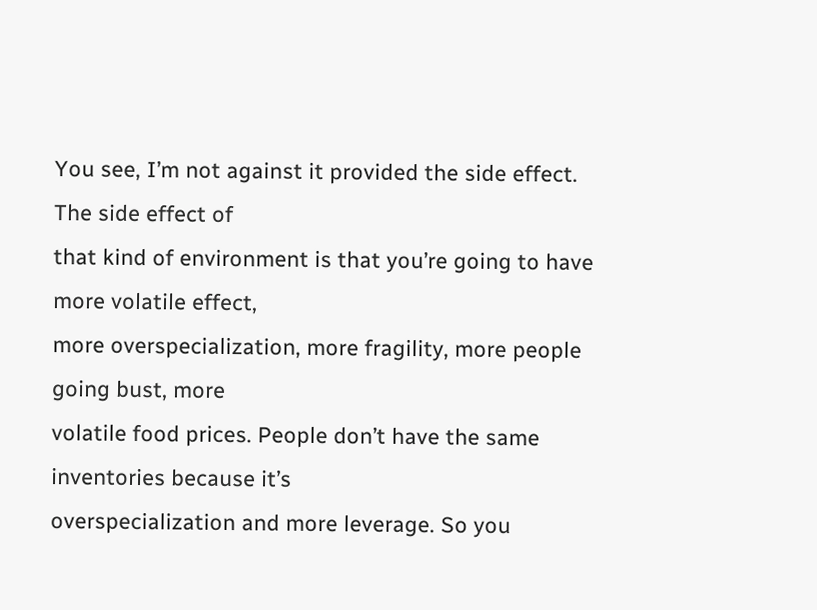You see, I’m not against it provided the side effect. The side effect of
that kind of environment is that you’re going to have more volatile effect,
more overspecialization, more fragility, more people going bust, more
volatile food prices. People don’t have the same inventories because it’s
overspecialization and more leverage. So you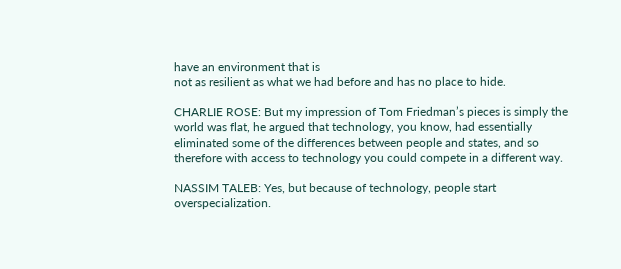have an environment that is
not as resilient as what we had before and has no place to hide.

CHARLIE ROSE: But my impression of Tom Friedman’s pieces is simply the
world was flat, he argued that technology, you know, had essentially
eliminated some of the differences between people and states, and so
therefore with access to technology you could compete in a different way.

NASSIM TALEB: Yes, but because of technology, people start
overspecialization.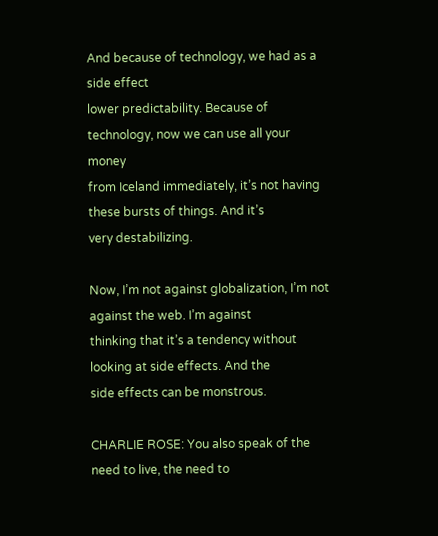And because of technology, we had as a side effect
lower predictability. Because of technology, now we can use all your money
from Iceland immediately, it’s not having these bursts of things. And it’s
very destabilizing.

Now, I’m not against globalization, I’m not against the web. I’m against
thinking that it’s a tendency without looking at side effects. And the
side effects can be monstrous.

CHARLIE ROSE: You also speak of the need to live, the need to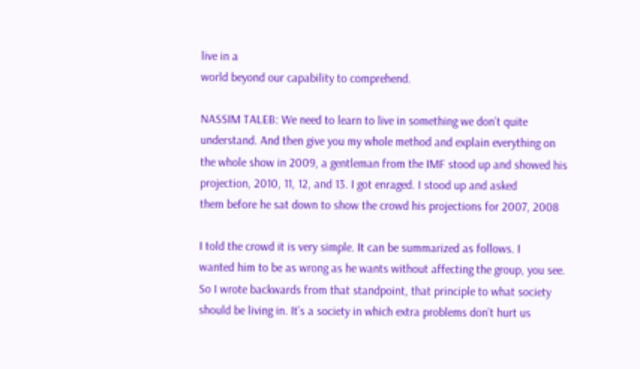live in a
world beyond our capability to comprehend.

NASSIM TALEB: We need to learn to live in something we don’t quite
understand. And then give you my whole method and explain everything on
the whole show in 2009, a gentleman from the IMF stood up and showed his
projection, 2010, 11, 12, and 13. I got enraged. I stood up and asked
them before he sat down to show the crowd his projections for 2007, 2008

I told the crowd it is very simple. It can be summarized as follows. I
wanted him to be as wrong as he wants without affecting the group, you see.
So I wrote backwards from that standpoint, that principle to what society
should be living in. It’s a society in which extra problems don’t hurt us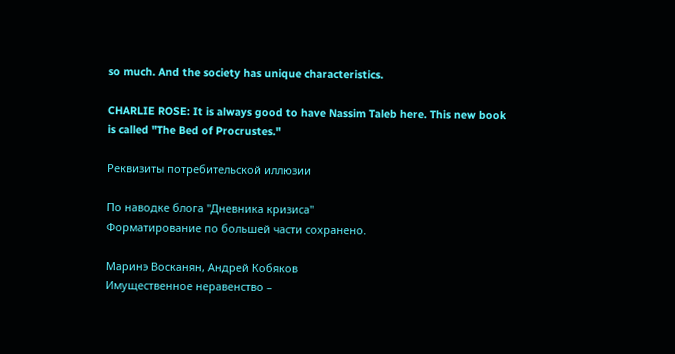so much. And the society has unique characteristics.

CHARLIE ROSE: It is always good to have Nassim Taleb here. This new book
is called "The Bed of Procrustes."

Реквизиты потребительской иллюзии

По наводке блога "Дневника кризиса"
Форматирование по большей части сохранено.

Маринэ Восканян, Андрей Кобяков
Имущественное неравенство –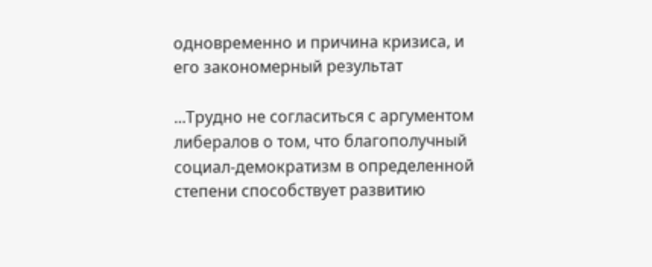одновременно и причина кризиса, и его закономерный результат

...Трудно не согласиться с аргументом либералов о том, что благополучный социал-демократизм в определенной степени способствует развитию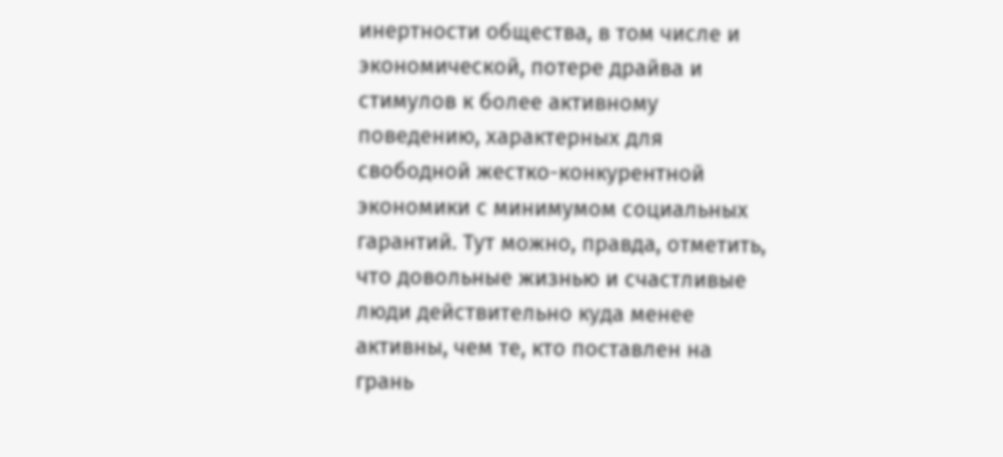инертности общества, в том числе и экономической, потере драйва и стимулов к более активному поведению, характерных для свободной жестко-конкурентной экономики с минимумом социальных гарантий. Тут можно, правда, отметить, что довольные жизнью и счастливые люди действительно куда менее активны, чем те, кто поставлен на грань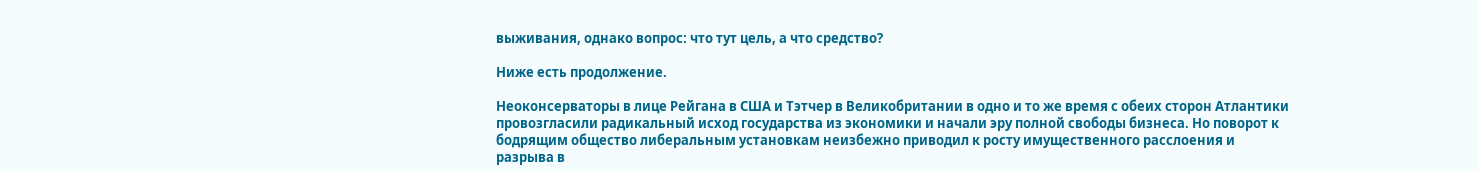выживания, однако вопрос: что тут цель, а что средство?

Ниже есть продолжение.

Неоконсерваторы в лице Рейгана в США и Тэтчер в Великобритании в одно и то же время с обеих сторон Атлантики провозгласили радикальный исход государства из экономики и начали эру полной свободы бизнеса. Но поворот к бодрящим общество либеральным установкам неизбежно приводил к росту имущественного расслоения и разрыва в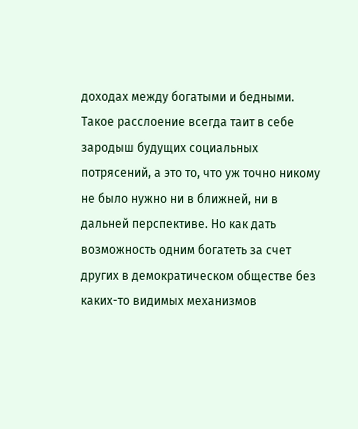доходах между богатыми и бедными. Такое расслоение всегда таит в себе зародыш будущих социальных потрясений, а это то, что уж точно никому не было нужно ни в ближней, ни в дальней перспективе. Но как дать возможность одним богатеть за счет других в демократическом обществе без каких-то видимых механизмов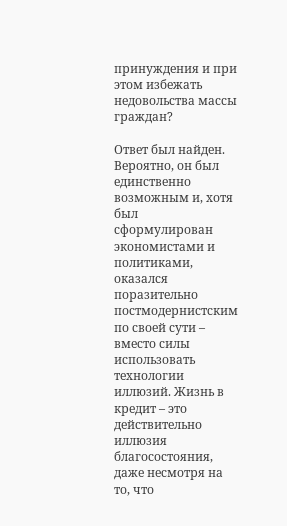принуждения и при этом избежать недовольства массы граждан?

Ответ был найден. Вероятно, он был единственно возможным и, хотя был сформулирован экономистами и политиками, оказался поразительно постмодернистским по своей сути – вместо силы использовать технологии иллюзий. Жизнь в кредит – это действительно иллюзия благосостояния, даже несмотря на то, что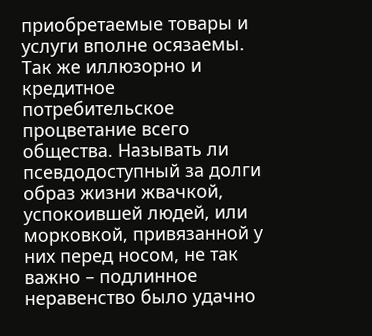приобретаемые товары и услуги вполне осязаемы. Так же иллюзорно и кредитное потребительское процветание всего общества. Называть ли псевдодоступный за долги образ жизни жвачкой, успокоившей людей, или морковкой, привязанной у них перед носом, не так важно – подлинное неравенство было удачно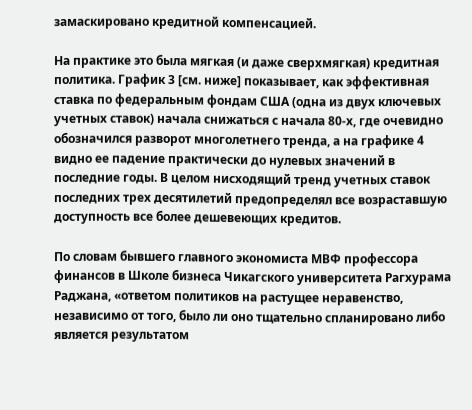замаскировано кредитной компенсацией.

На практике это была мягкая (и даже сверхмягкая) кредитная политика. График 3 [см. ниже] показывает, как эффективная ставка по федеральным фондам США (одна из двух ключевых учетных ставок) начала снижаться с начала 80-х, где очевидно обозначился разворот многолетнего тренда, а на графике 4 видно ее падение практически до нулевых значений в последние годы. В целом нисходящий тренд учетных ставок последних трех десятилетий предопределял все возраставшую доступность все более дешевеющих кредитов.

По словам бывшего главного экономиста МВФ профессора финансов в Школе бизнеса Чикагского университета Рагхурама Раджана, «ответом политиков на растущее неравенство, независимо от того, было ли оно тщательно спланировано либо является результатом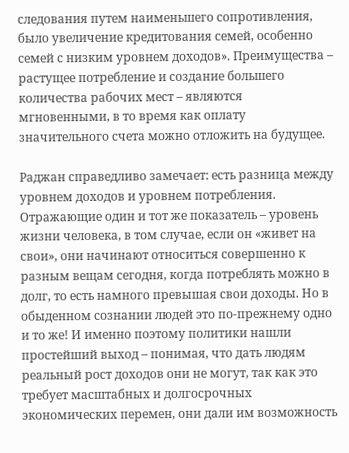следования путем наименьшего сопротивления, было увеличение кредитования семей, особенно семей с низким уровнем доходов». Преимущества – растущее потребление и создание большего количества рабочих мест – являются мгновенными, в то время как оплату значительного счета можно отложить на будущее.

Раджан справедливо замечает: есть разница между уровнем доходов и уровнем потребления. Отражающие один и тот же показатель – уровень жизни человека, в том случае, если он «живет на свои», они начинают относиться совершенно к разным вещам сегодня, когда потреблять можно в долг, то есть намного превышая свои доходы. Но в обыденном сознании людей это по-прежнему одно и то же! И именно поэтому политики нашли простейший выход – понимая, что дать людям реальный рост доходов они не могут, так как это требует масштабных и долгосрочных экономических перемен, они дали им возможность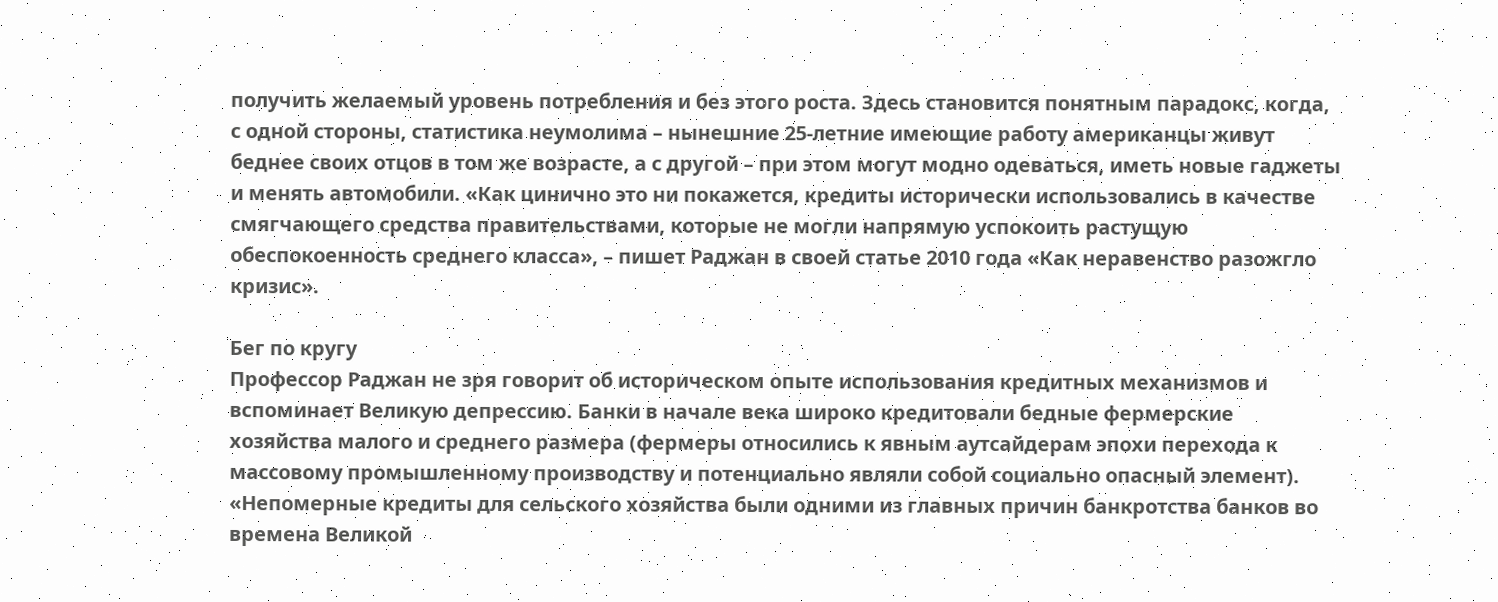получить желаемый уровень потребления и без этого роста. Здесь становится понятным парадокс, когда, с одной стороны, статистика неумолима – нынешние 25-летние имеющие работу американцы живут беднее своих отцов в том же возрасте, а с другой – при этом могут модно одеваться, иметь новые гаджеты и менять автомобили. «Как цинично это ни покажется, кредиты исторически использовались в качестве смягчающего средства правительствами, которые не могли напрямую успокоить растущую обеспокоенность среднего класса», – пишет Раджан в своей статье 2010 года «Как неравенство разожгло кризис».

Бег по кругу
Профессор Раджан не зря говорит об историческом опыте использования кредитных механизмов и вспоминает Великую депрессию. Банки в начале века широко кредитовали бедные фермерские хозяйства малого и среднего размера (фермеры относились к явным аутсайдерам эпохи перехода к массовому промышленному производству и потенциально являли собой социально опасный элемент). «Непомерные кредиты для сельского хозяйства были одними из главных причин банкротства банков во времена Великой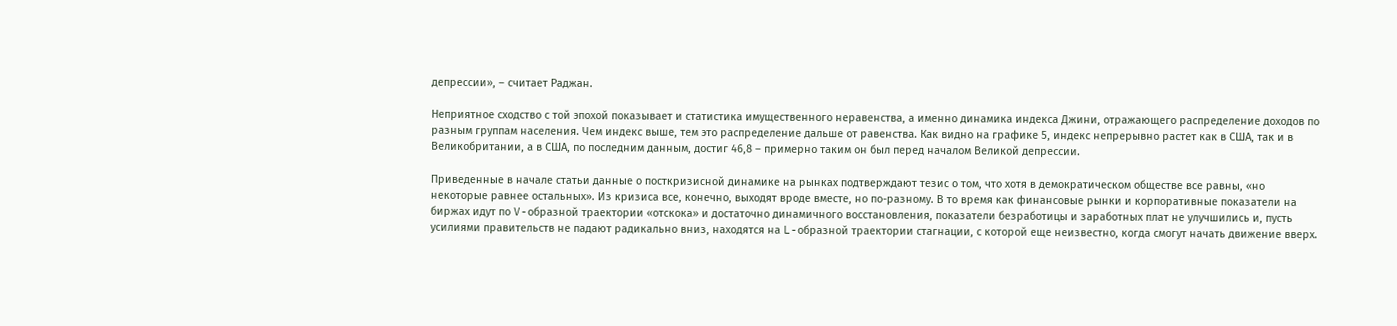депрессии», – считает Раджан.

Неприятное сходство с той эпохой показывает и статистика имущественного неравенства, а именно динамика индекса Джини, отражающего распределение доходов по разным группам населения. Чем индекс выше, тем это распределение дальше от равенства. Как видно на графике 5, индекс непрерывно растет как в США, так и в Великобритании, а в США, по последним данным, достиг 46,8 – примерно таким он был перед началом Великой депрессии.

Приведенные в начале статьи данные о посткризисной динамике на рынках подтверждают тезис о том, что хотя в демократическом обществе все равны, «но некоторые равнее остальных». Из кризиса все, конечно, выходят вроде вместе, но по-разному. В то время как финансовые рынки и корпоративные показатели на биржах идут по V-образной траектории «отскока» и достаточно динамичного восстановления, показатели безработицы и заработных плат не улучшились и, пусть усилиями правительств не падают радикально вниз, находятся на L-образной траектории стагнации, с которой еще неизвестно, когда смогут начать движение вверх.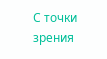С точки зрения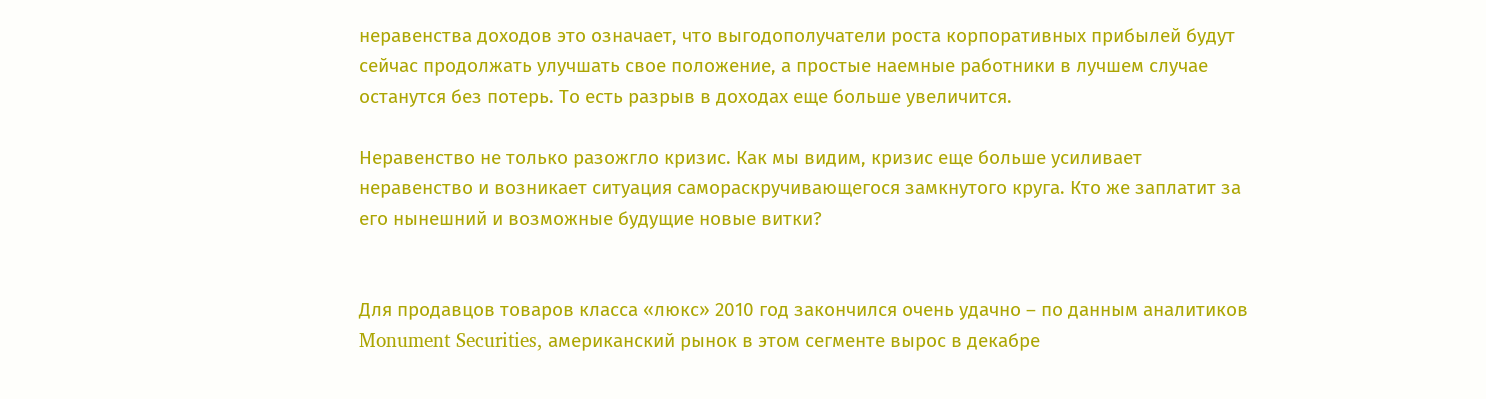неравенства доходов это означает, что выгодополучатели роста корпоративных прибылей будут сейчас продолжать улучшать свое положение, а простые наемные работники в лучшем случае останутся без потерь. То есть разрыв в доходах еще больше увеличится.

Неравенство не только разожгло кризис. Как мы видим, кризис еще больше усиливает неравенство и возникает ситуация самораскручивающегося замкнутого круга. Кто же заплатит за его нынешний и возможные будущие новые витки?


Для продавцов товаров класса «люкс» 2010 год закончился очень удачно – по данным аналитиков Monument Securities, американский рынок в этом сегменте вырос в декабре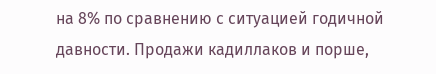на 8% по сравнению с ситуацией годичной давности. Продажи кадиллаков и порше,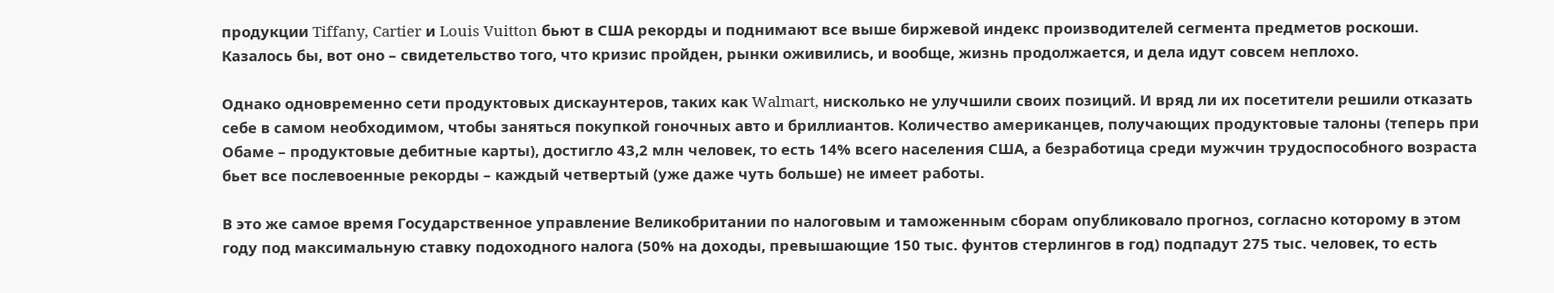продукции Tiffany, Cartier и Louis Vuitton бьют в США рекорды и поднимают все выше биржевой индекс производителей сегмента предметов роскоши. Казалось бы, вот оно – свидетельство того, что кризис пройден, рынки оживились, и вообще, жизнь продолжается, и дела идут совсем неплохо.

Однако одновременно сети продуктовых дискаунтеров, таких как Walmart, нисколько не улучшили своих позиций. И вряд ли их посетители решили отказать себе в самом необходимом, чтобы заняться покупкой гоночных авто и бриллиантов. Количество американцев, получающих продуктовые талоны (теперь при Обаме – продуктовые дебитные карты), достигло 43,2 млн человек, то есть 14% всего населения США, а безработица среди мужчин трудоспособного возраста бьет все послевоенные рекорды – каждый четвертый (уже даже чуть больше) не имеет работы.

В это же самое время Государственное управление Великобритании по налоговым и таможенным сборам опубликовало прогноз, согласно которому в этом году под максимальную ставку подоходного налога (50% на доходы, превышающие 150 тыс. фунтов стерлингов в год) подпадут 275 тыс. человек, то есть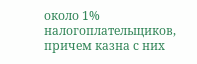около 1% налогоплательщиков, причем казна с них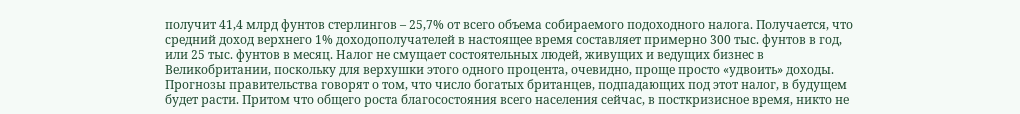получит 41,4 млрд фунтов стерлингов – 25,7% от всего объема собираемого подоходного налога. Получается, что средний доход верхнего 1% доходополучателей в настоящее время составляет примерно 300 тыс. фунтов в год, или 25 тыс. фунтов в месяц. Налог не смущает состоятельных людей, живущих и ведущих бизнес в Великобритании, поскольку для верхушки этого одного процента, очевидно, проще просто «удвоить» доходы. Прогнозы правительства говорят о том, что число богатых британцев, подпадающих под этот налог, в будущем будет расти. Притом что общего роста благосостояния всего населения сейчас, в посткризисное время, никто не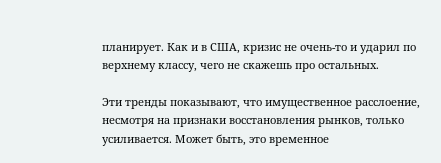планирует. Как и в США, кризис не очень-то и ударил по верхнему классу, чего не скажешь про остальных.

Эти тренды показывают, что имущественное расслоение, несмотря на признаки восстановления рынков, только усиливается. Может быть, это временное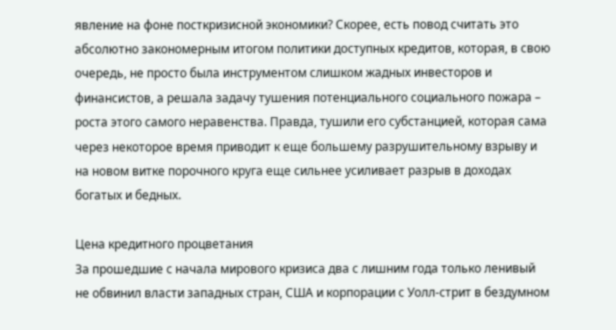явление на фоне посткризисной экономики? Скорее, есть повод считать это абсолютно закономерным итогом политики доступных кредитов, которая, в свою очередь, не просто была инструментом слишком жадных инвесторов и финансистов, а решала задачу тушения потенциального социального пожара – роста этого самого неравенства. Правда, тушили его субстанцией, которая сама через некоторое время приводит к еще большему разрушительному взрыву и на новом витке порочного круга еще сильнее усиливает разрыв в доходах богатых и бедных.

Цена кредитного процветания
За прошедшие с начала мирового кризиса два с лишним года только ленивый не обвинил власти западных стран, США и корпорации с Уолл-стрит в бездумном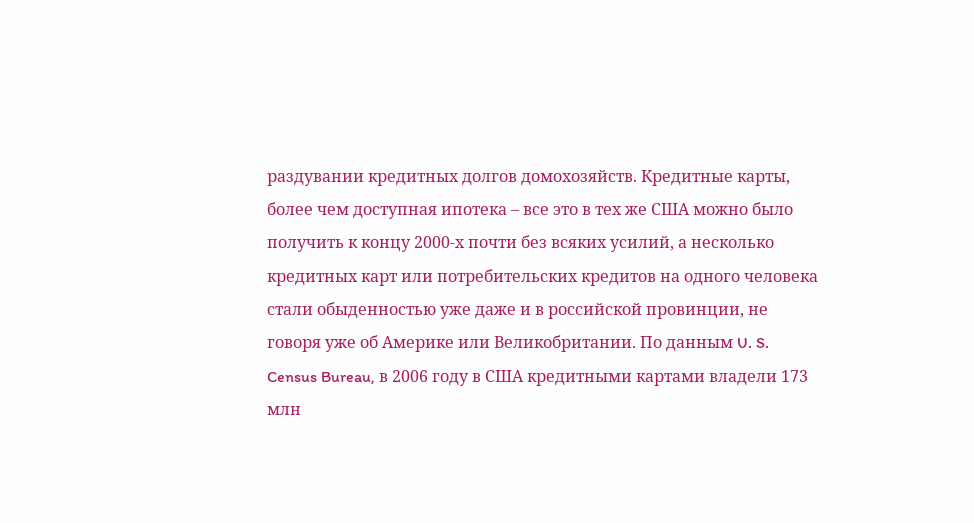раздувании кредитных долгов домохозяйств. Кредитные карты, более чем доступная ипотека – все это в тех же США можно было получить к концу 2000-х почти без всяких усилий, а несколько кредитных карт или потребительских кредитов на одного человека стали обыденностью уже даже и в российской провинции, не говоря уже об Америке или Великобритании. По данным U. S. Census Bureau, в 2006 году в США кредитными картами владели 173 млн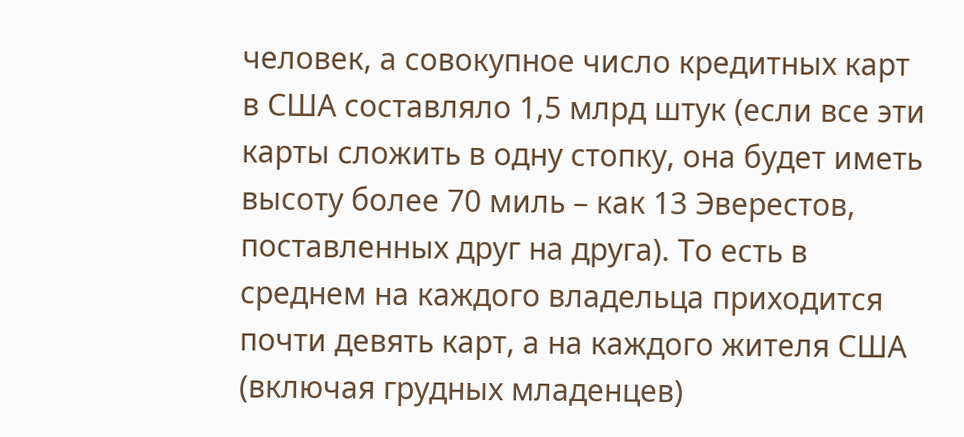человек, а совокупное число кредитных карт в США составляло 1,5 млрд штук (если все эти карты сложить в одну стопку, она будет иметь высоту более 70 миль – как 13 Эверестов, поставленных друг на друга). То есть в среднем на каждого владельца приходится почти девять карт, а на каждого жителя США (включая грудных младенцев)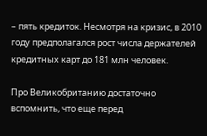– пять кредиток. Несмотря на кризис, в 2010 году предполагался рост числа держателей кредитных карт до 181 млн человек.

Про Великобританию достаточно вспомнить, что еще перед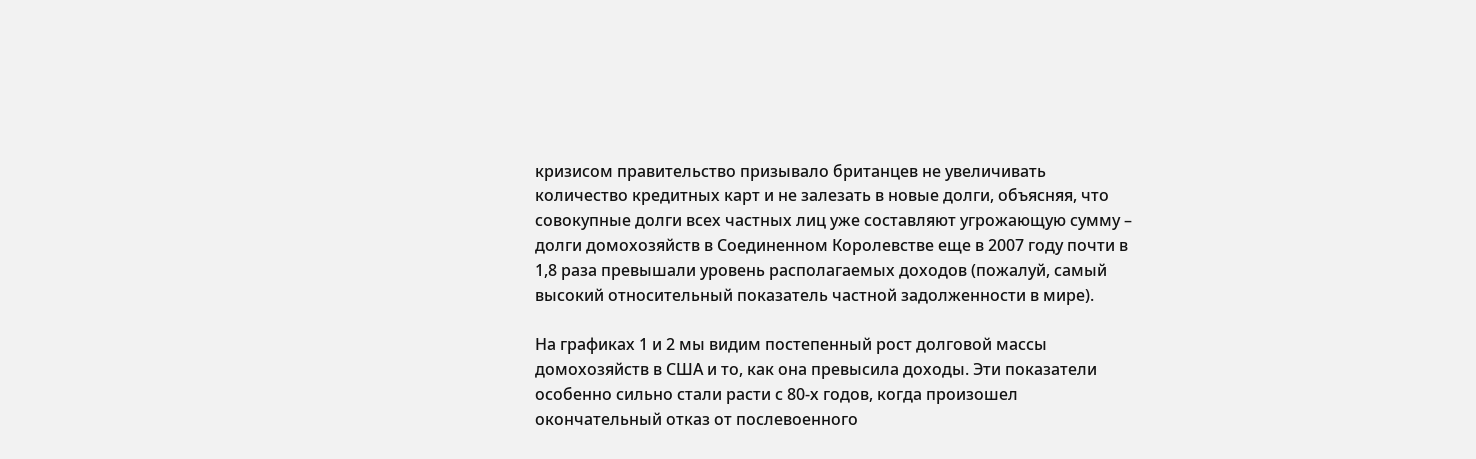кризисом правительство призывало британцев не увеличивать количество кредитных карт и не залезать в новые долги, объясняя, что совокупные долги всех частных лиц уже составляют угрожающую сумму – долги домохозяйств в Соединенном Королевстве еще в 2007 году почти в 1,8 раза превышали уровень располагаемых доходов (пожалуй, самый высокий относительный показатель частной задолженности в мире).

На графиках 1 и 2 мы видим постепенный рост долговой массы домохозяйств в США и то, как она превысила доходы. Эти показатели особенно сильно стали расти с 80-х годов, когда произошел окончательный отказ от послевоенного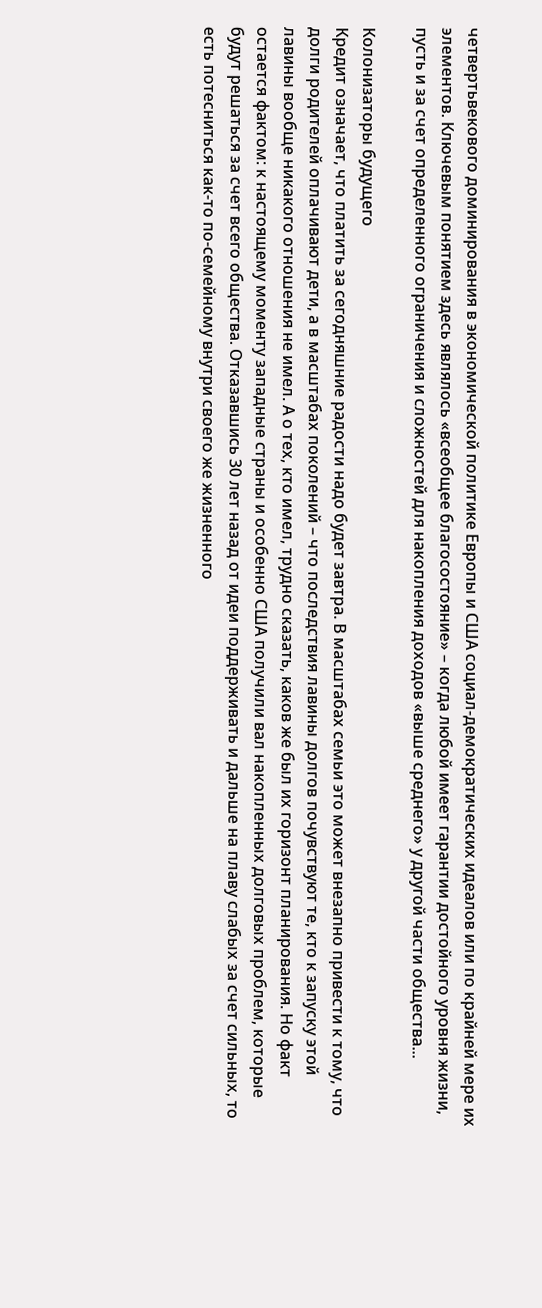четвертьвекового доминирования в экономической политике Европы и США социал-демократических идеалов или по крайней мере их элементов. Ключевым понятием здесь являлось «всеобщее благосостояние» – когда любой имеет гарантии достойного уровня жизни, пусть и за счет определенного ограничения и сложностей для накопления доходов «выше среднего» у другой части общества...

Колонизаторы будущего
Кредит означает, что платить за сегодняшние радости надо будет завтра. В масштабах семьи это может внезапно привести к тому, что долги родителей оплачивают дети, а в масштабах поколений – что последствия лавины долгов почувствуют те, кто к запуску этой лавины вообще никакого отношения не имел. А о тех, кто имел, трудно сказать, каков же был их горизонт планирования. Но факт остается фактом: к настоящему моменту западные страны и особенно США получили вал накопленных долговых проблем, которые будут решаться за счет всего общества. Отказавшись 30 лет назад от идеи поддерживать и дальше на плаву слабых за счет сильных, то есть потесниться как-то по-семейному внутри своего же жизненного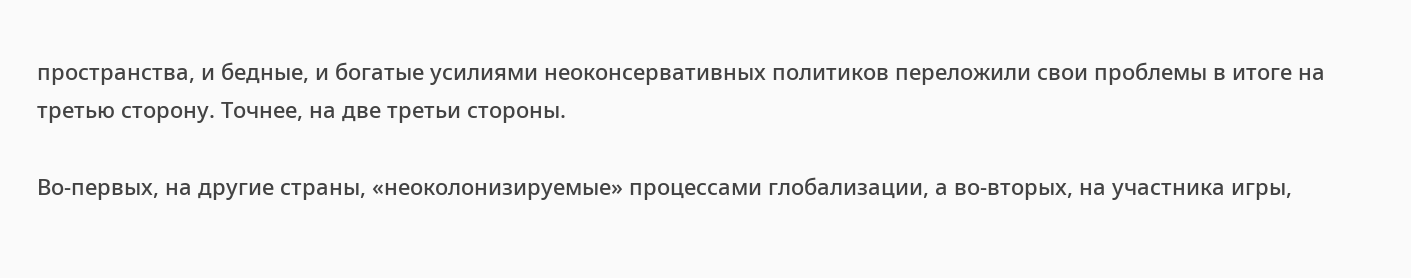пространства, и бедные, и богатые усилиями неоконсервативных политиков переложили свои проблемы в итоге на третью сторону. Точнее, на две третьи стороны.

Во-первых, на другие страны, «неоколонизируемые» процессами глобализации, а во-вторых, на участника игры,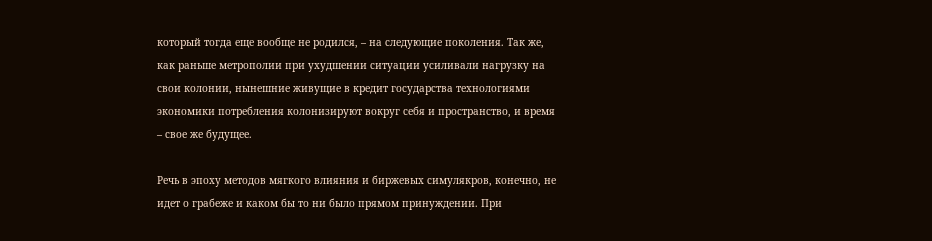который тогда еще вообще не родился, – на следующие поколения. Так же, как раньше метрополии при ухудшении ситуации усиливали нагрузку на свои колонии, нынешние живущие в кредит государства технологиями экономики потребления колонизируют вокруг себя и пространство, и время – свое же будущее.

Речь в эпоху методов мягкого влияния и биржевых симулякров, конечно, не идет о грабеже и каком бы то ни было прямом принуждении. При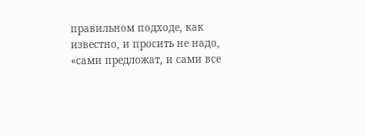правильном подходе, как известно, и просить не надо, «сами предложат, и сами все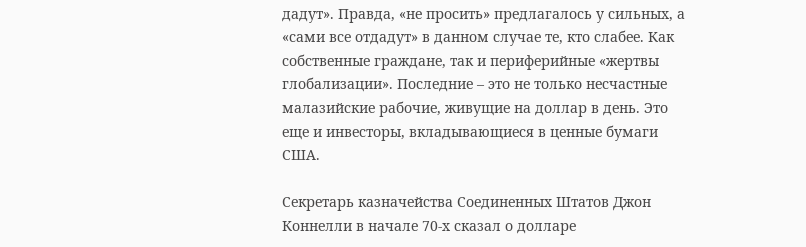дадут». Правда, «не просить» предлагалось у сильных, а «сами все отдадут» в данном случае те, кто слабее. Как собственные граждане, так и периферийные «жертвы глобализации». Последние – это не только несчастные малазийские рабочие, живущие на доллар в день. Это еще и инвесторы, вкладывающиеся в ценные бумаги США.

Секретарь казначейства Соединенных Штатов Джон Коннелли в начале 70-х сказал о долларе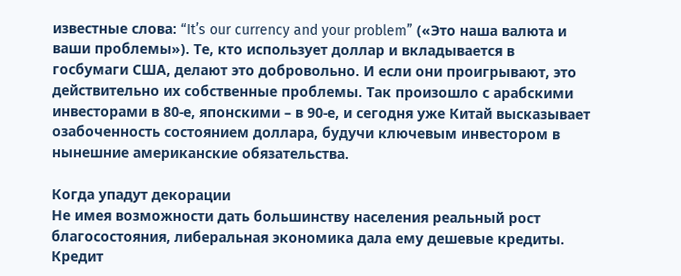известные слова: “It’s our currency and your problem” («Это наша валюта и ваши проблемы»). Те, кто использует доллар и вкладывается в госбумаги США, делают это добровольно. И если они проигрывают, это действительно их собственные проблемы. Так произошло с арабскими инвесторами в 80-е, японскими – в 90-е, и сегодня уже Китай высказывает озабоченность состоянием доллара, будучи ключевым инвестором в нынешние американские обязательства.

Когда упадут декорации
Не имея возможности дать большинству населения реальный рост благосостояния, либеральная экономика дала ему дешевые кредиты. Кредит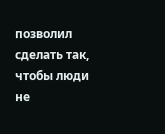позволил сделать так, чтобы люди не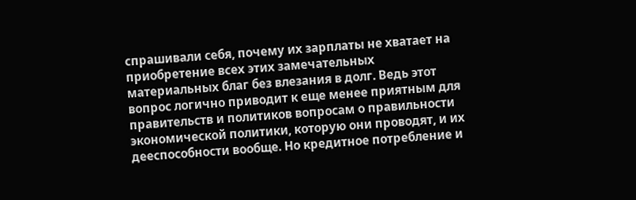спрашивали себя, почему их зарплаты не хватает на приобретение всех этих замечательных материальных благ без влезания в долг. Ведь этот вопрос логично приводит к еще менее приятным для правительств и политиков вопросам о правильности экономической политики, которую они проводят, и их дееспособности вообще. Но кредитное потребление и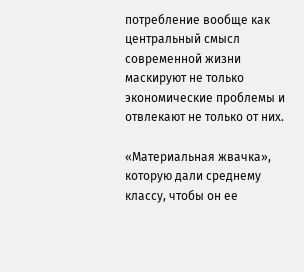потребление вообще как центральный смысл современной жизни маскируют не только экономические проблемы и отвлекают не только от них.

«Материальная жвачка», которую дали среднему классу, чтобы он ее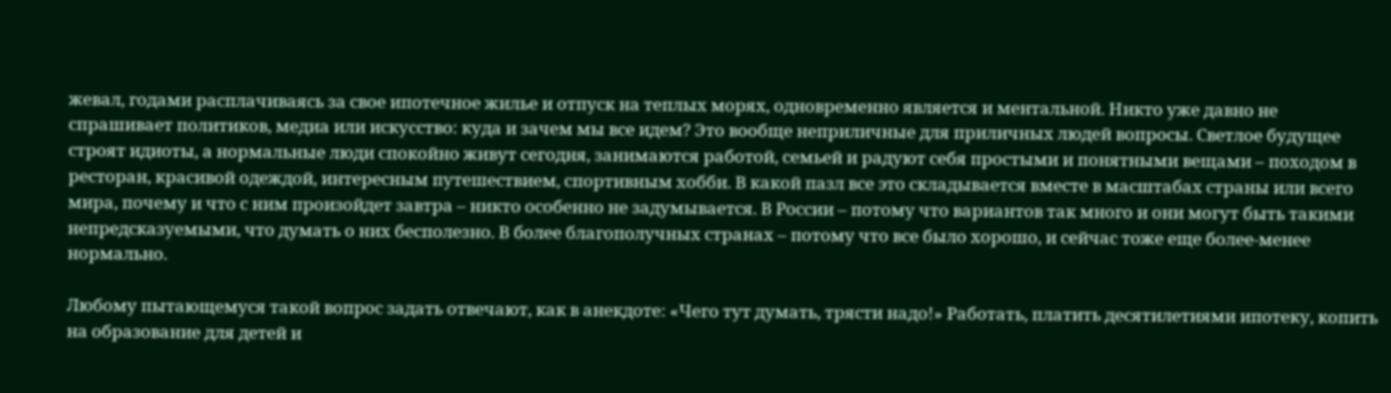жевал, годами расплачиваясь за свое ипотечное жилье и отпуск на теплых морях, одновременно является и ментальной. Никто уже давно не спрашивает политиков, медиа или искусство: куда и зачем мы все идем? Это вообще неприличные для приличных людей вопросы. Светлое будущее строят идиоты, а нормальные люди спокойно живут сегодня, занимаются работой, семьей и радуют себя простыми и понятными вещами – походом в ресторан, красивой одеждой, интересным путешествием, спортивным хобби. В какой пазл все это складывается вместе в масштабах страны или всего мира, почему и что с ним произойдет завтра – никто особенно не задумывается. В России – потому что вариантов так много и они могут быть такими непредсказуемыми, что думать о них бесполезно. В более благополучных странах – потому что все было хорошо, и сейчас тоже еще более-менее нормально.

Любому пытающемуся такой вопрос задать отвечают, как в анекдоте: «Чего тут думать, трясти надо!» Работать, платить десятилетиями ипотеку, копить на образование для детей и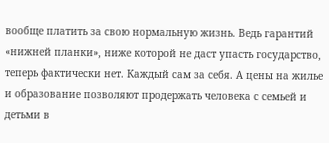вообще платить за свою нормальную жизнь. Ведь гарантий «нижней планки», ниже которой не даст упасть государство, теперь фактически нет. Каждый сам за себя. А цены на жилье и образование позволяют продержать человека с семьей и детьми в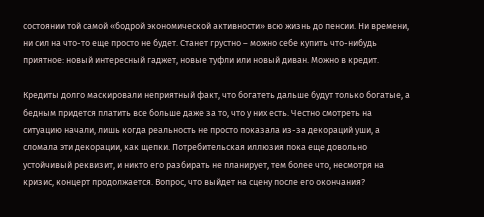состоянии той самой «бодрой экономической активности» всю жизнь до пенсии. Ни времени, ни сил на что-то еще просто не будет. Станет грустно – можно себе купить что-нибудь приятное: новый интересный гаджет, новые туфли или новый диван. Можно в кредит.

Кредиты долго маскировали неприятный факт, что богатеть дальше будут только богатые, а бедным придется платить все больше даже за то, что у них есть. Честно смотреть на ситуацию начали, лишь когда реальность не просто показала из-за декораций уши, а сломала эти декорации, как щепки. Потребительская иллюзия пока еще довольно устойчивый реквизит, и никто его разбирать не планирует, тем более что, несмотря на кризис, концерт продолжается. Вопрос, что выйдет на сцену после его окончания?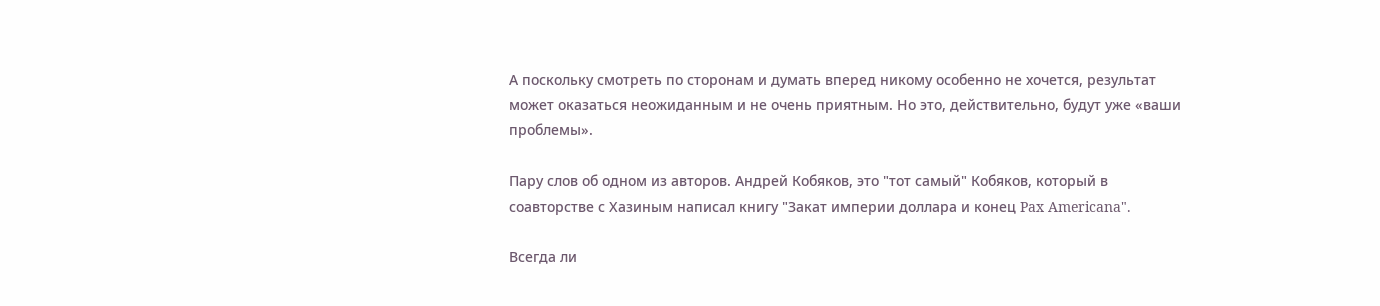А поскольку смотреть по сторонам и думать вперед никому особенно не хочется, результат может оказаться неожиданным и не очень приятным. Но это, действительно, будут уже «ваши проблемы».

Пару слов об одном из авторов. Андрей Кобяков, это "тот самый" Кобяков, который в соавторстве с Хазиным написал книгу "Закат империи доллара и конец Pax Americana".

Всегда ли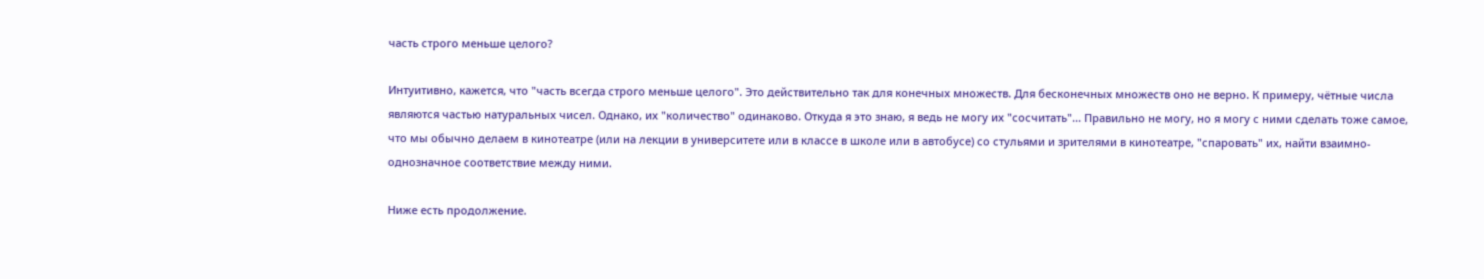часть строго меньше целого?

Интуитивно, кажется, что "часть всегда строго меньше целого". Это действительно так для конечных множеств. Для бесконечных множеств оно не верно. К примеру, чётные числа являются частью натуральных чисел. Однако, их "количество" одинаково. Откуда я это знаю, я ведь не могу их "сосчитать"... Правильно не могу, но я могу с ними сделать тоже самое, что мы обычно делаем в кинотеатре (или на лекции в университете или в классе в школе или в автобусе) со стульями и зрителями в кинотеатре, "спаровать" их, найти взаимно-однозначное соответствие между ними.

Ниже есть продолжение.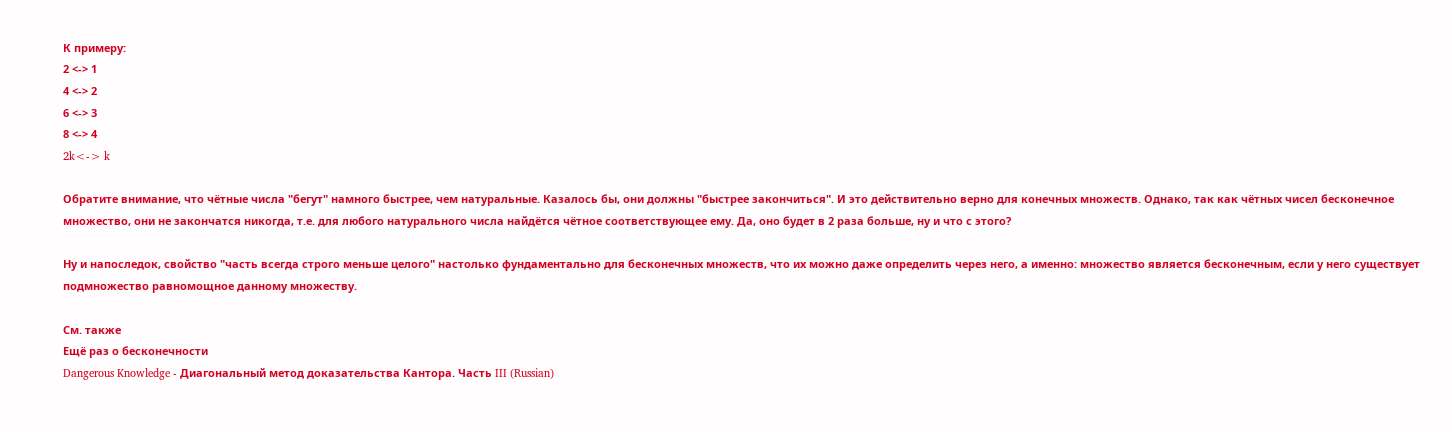К примеру:
2 <-> 1
4 <-> 2
6 <-> 3
8 <-> 4
2k<-> k

Обратите внимание, что чётные числа "бегут" намного быстрее, чем натуральные. Казалось бы, они должны "быстрее закончиться". И это действительно верно для конечных множеств. Однако, так как чётных чисел бесконечное множество, они не закончатся никогда, т.е. для любого натурального числа найдётся чётное соответствующее ему. Да, оно будет в 2 раза больше, ну и что с этого?

Ну и напоследок, свойство "часть всегда строго меньше целого" настолько фундаментально для бесконечных множеств, что их можно даже определить через него, а именно: множество является бесконечным, если у него существует подмножество равномощное данному множеству.

См. также
Ещё раз о бесконечности
Dangerous Knowledge - Диагональный метод доказательства Кантора. Часть III (Russian)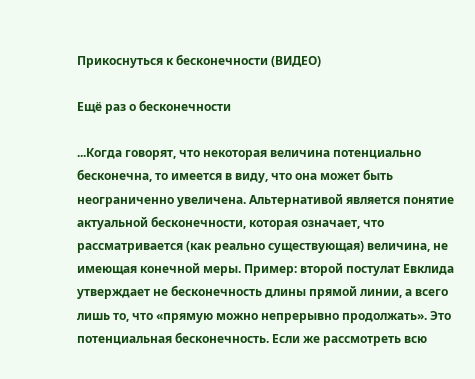Прикоснуться к бесконечности (ВИДЕО)

Ещё раз о бесконечности

...Когда говорят, что некоторая величина потенциально бесконечна, то имеется в виду, что она может быть неограниченно увеличена. Альтернативой является понятие актуальной бесконечности, которая означает, что рассматривается (как реально существующая) величина, не имеющая конечной меры. Пример: второй постулат Евклида утверждает не бесконечность длины прямой линии, а всего лишь то, что «прямую можно непрерывно продолжать». Это потенциальная бесконечность. Если же рассмотреть всю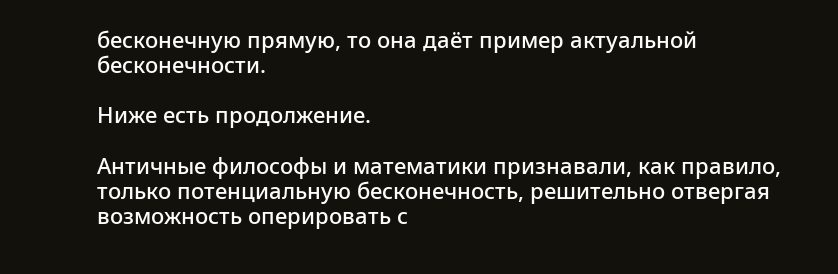бесконечную прямую, то она даёт пример актуальной бесконечности.

Ниже есть продолжение.

Античные философы и математики признавали, как правило, только потенциальную бесконечность, решительно отвергая возможность оперировать с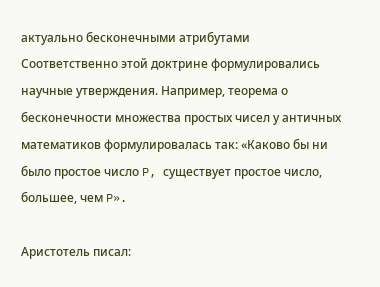актуально бесконечными атрибутами Соответственно этой доктрине формулировались научные утверждения. Например, теорема о бесконечности множества простых чисел у античных математиков формулировалась так: «Каково бы ни было простое число P, существует простое число, большее, чем P».

Аристотель писал: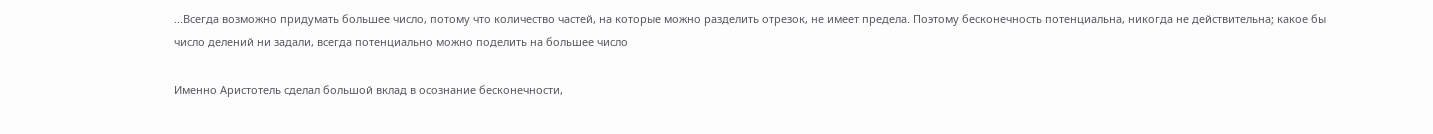...Всегда возможно придумать большее число, потому что количество частей, на которые можно разделить отрезок, не имеет предела. Поэтому бесконечность потенциальна, никогда не действительна; какое бы число делений ни задали, всегда потенциально можно поделить на большее число

Именно Аристотель сделал большой вклад в осознание бесконечности,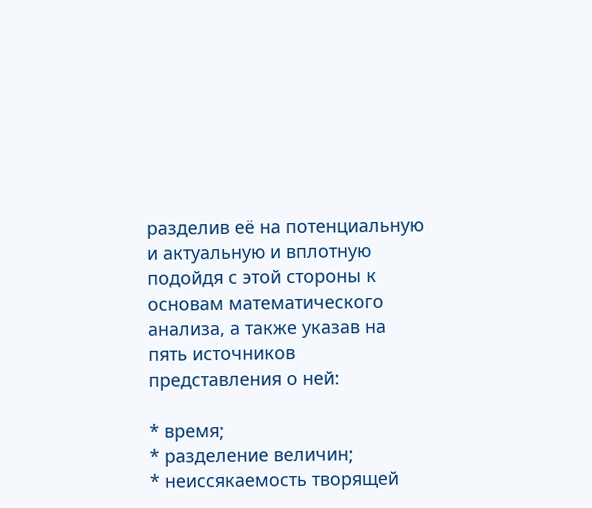разделив её на потенциальную и актуальную и вплотную подойдя с этой стороны к основам математического анализа, а также указав на пять источников представления о ней:

* время;
* разделение величин;
* неиссякаемость творящей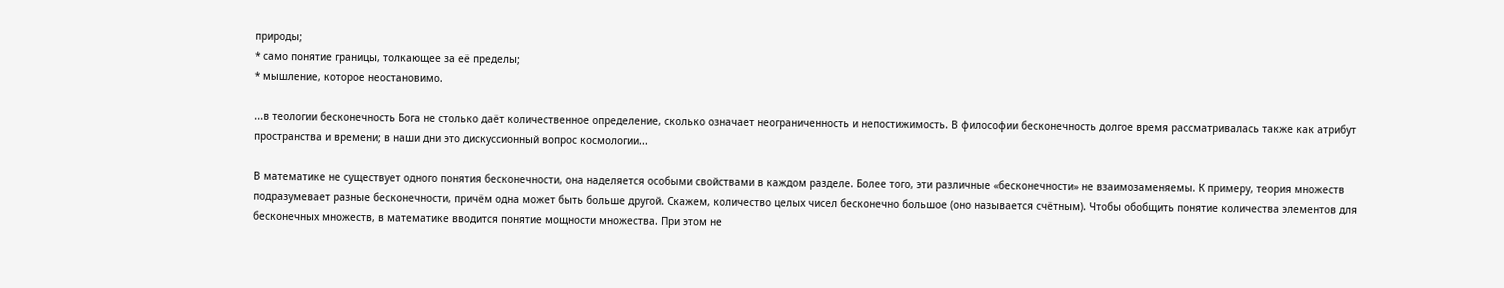природы;
* само понятие границы, толкающее за её пределы;
* мышление, которое неостановимо.

...в теологии бесконечность Бога не столько даёт количественное определение, сколько означает неограниченность и непостижимость. В философии бесконечность долгое время рассматривалась также как атрибут пространства и времени; в наши дни это дискуссионный вопрос космологии...

В математике не существует одного понятия бесконечности, она наделяется особыми свойствами в каждом разделе. Более того, эти различные «бесконечности» не взаимозаменяемы. К примеру, теория множеств подразумевает разные бесконечности, причём одна может быть больше другой. Скажем, количество целых чисел бесконечно большое (оно называется счётным). Чтобы обобщить понятие количества элементов для бесконечных множеств, в математике вводится понятие мощности множества. При этом не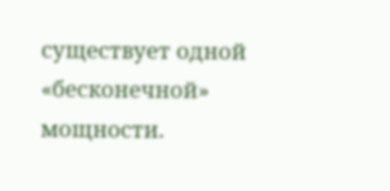существует одной «бесконечной» мощности.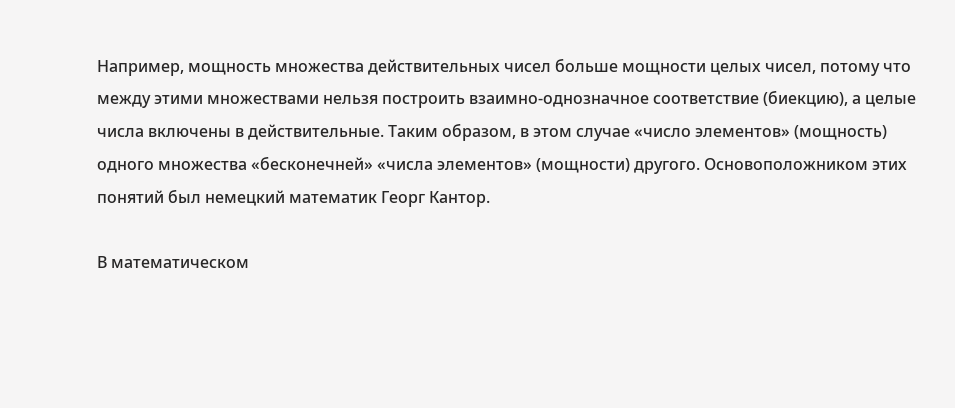Например, мощность множества действительных чисел больше мощности целых чисел, потому что между этими множествами нельзя построить взаимно-однозначное соответствие (биекцию), а целые числа включены в действительные. Таким образом, в этом случае «число элементов» (мощность) одного множества «бесконечней» «числа элементов» (мощности) другого. Основоположником этих понятий был немецкий математик Георг Кантор.

В математическом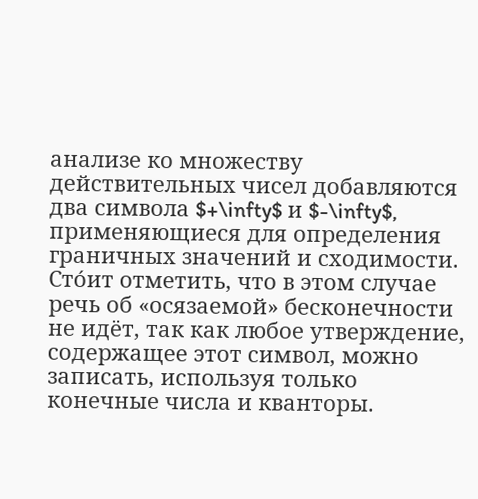анализе ко множеству действительных чисел добавляются два символа $+\infty$ и $-\infty$, применяющиеся для определения граничных значений и сходимости. Сто́ит отметить, что в этом случае речь об «осязаемой» бесконечности не идёт, так как любое утверждение, содержащее этот символ, можно записать, используя только конечные числа и кванторы.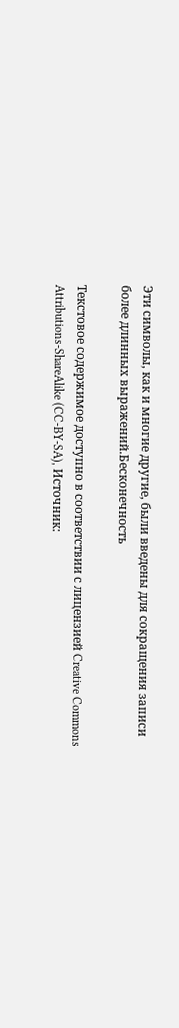Эти символы, как и многие другие, были введены для сокращения записи более длинных выражений.Бесконечность

Текстовое содержимое доступно в соответствии с лицензией Creative Commons Attributions-ShareAlike (CC-BY-SA), Источник: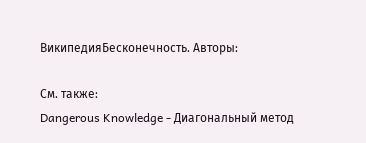ВикипедияБесконечность. Авторы:

См. также:
Dangerous Knowledge - Диагональный метод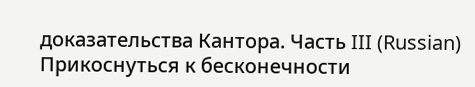доказательства Кантора. Часть III (Russian)
Прикоснуться к бесконечности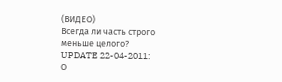(ВИДЕО)
Всегда ли часть строго меньше целого?
UPDATE 22-04-2011:
О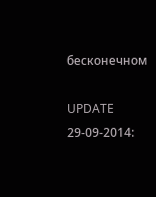бесконечном

UPDATE 29-09-2014: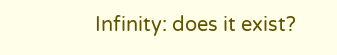Infinity: does it exist?